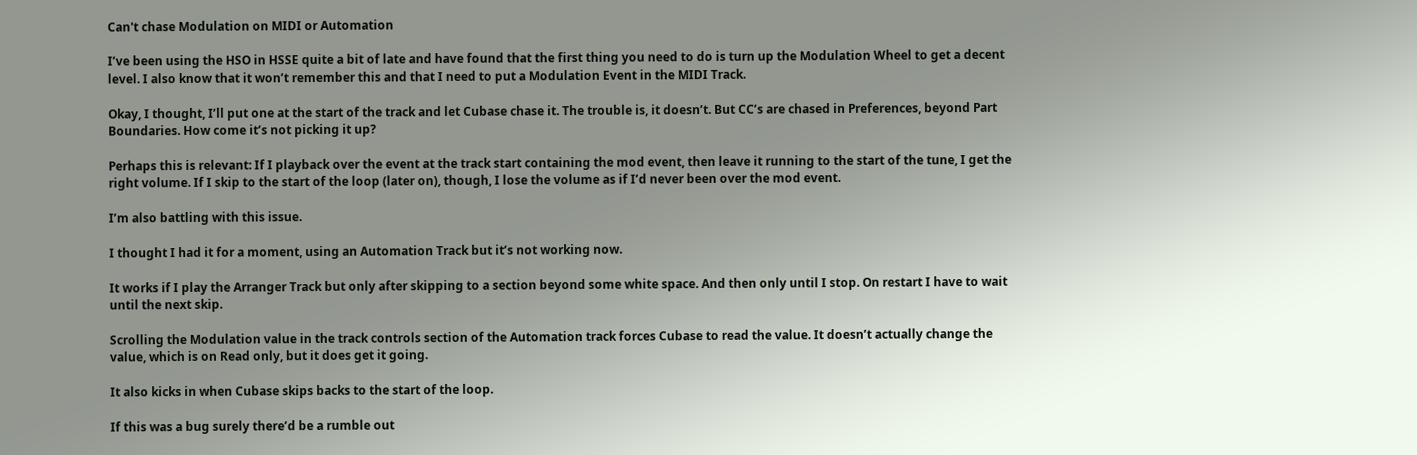Can't chase Modulation on MIDI or Automation

I’ve been using the HSO in HSSE quite a bit of late and have found that the first thing you need to do is turn up the Modulation Wheel to get a decent level. I also know that it won’t remember this and that I need to put a Modulation Event in the MIDI Track.

Okay, I thought, I’ll put one at the start of the track and let Cubase chase it. The trouble is, it doesn’t. But CC’s are chased in Preferences, beyond Part Boundaries. How come it’s not picking it up?

Perhaps this is relevant: If I playback over the event at the track start containing the mod event, then leave it running to the start of the tune, I get the right volume. If I skip to the start of the loop (later on), though, I lose the volume as if I’d never been over the mod event.

I’m also battling with this issue.

I thought I had it for a moment, using an Automation Track but it’s not working now.

It works if I play the Arranger Track but only after skipping to a section beyond some white space. And then only until I stop. On restart I have to wait until the next skip.

Scrolling the Modulation value in the track controls section of the Automation track forces Cubase to read the value. It doesn’t actually change the value, which is on Read only, but it does get it going.

It also kicks in when Cubase skips backs to the start of the loop.

If this was a bug surely there’d be a rumble out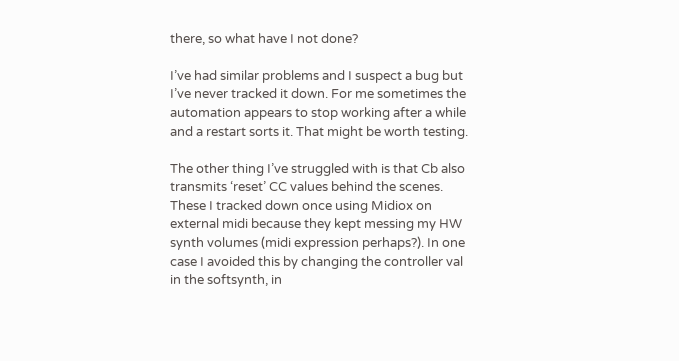there, so what have I not done?

I’ve had similar problems and I suspect a bug but I’ve never tracked it down. For me sometimes the automation appears to stop working after a while and a restart sorts it. That might be worth testing.

The other thing I’ve struggled with is that Cb also transmits ‘reset’ CC values behind the scenes. These I tracked down once using Midiox on external midi because they kept messing my HW synth volumes (midi expression perhaps?). In one case I avoided this by changing the controller val in the softsynth, in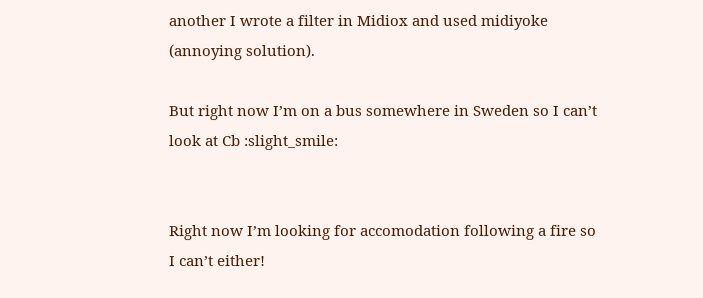another I wrote a filter in Midiox and used midiyoke (annoying solution).

But right now I’m on a bus somewhere in Sweden so I can’t look at Cb :slight_smile:


Right now I’m looking for accomodation following a fire so I can’t either!